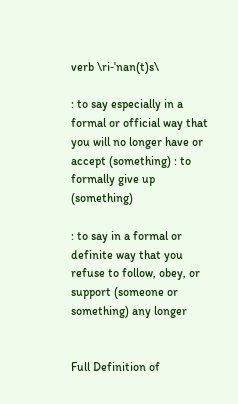verb \ri-ˈnan(t)s\

: to say especially in a formal or official way that you will no longer have or accept (something) : to formally give up (something)

: to say in a formal or definite way that you refuse to follow, obey, or support (someone or something) any longer


Full Definition of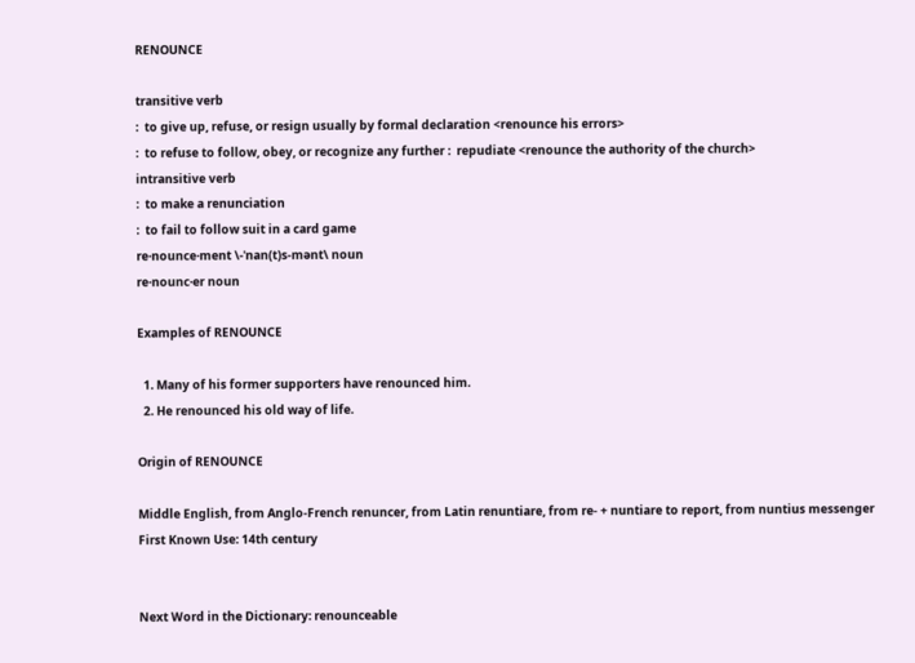RENOUNCE

transitive verb
:  to give up, refuse, or resign usually by formal declaration <renounce his errors>
:  to refuse to follow, obey, or recognize any further :  repudiate <renounce the authority of the church>
intransitive verb
:  to make a renunciation
:  to fail to follow suit in a card game
re·nounce·ment \-ˈnan(t)s-mənt\ noun
re·nounc·er noun

Examples of RENOUNCE

  1. Many of his former supporters have renounced him.
  2. He renounced his old way of life.

Origin of RENOUNCE

Middle English, from Anglo-French renuncer, from Latin renuntiare, from re- + nuntiare to report, from nuntius messenger
First Known Use: 14th century


Next Word in the Dictionary: renounceable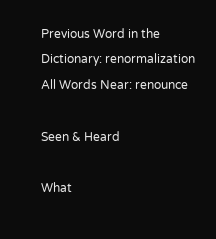Previous Word in the Dictionary: renormalization
All Words Near: renounce

Seen & Heard

What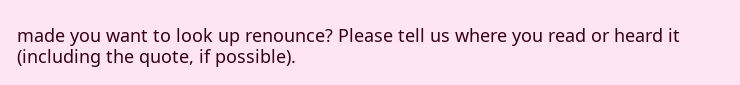made you want to look up renounce? Please tell us where you read or heard it (including the quote, if possible).